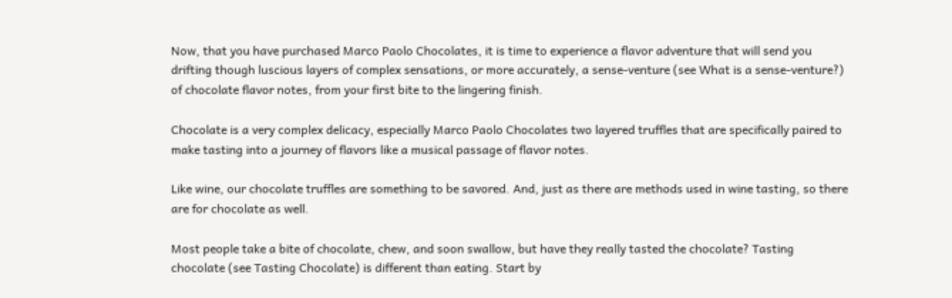Now, that you have purchased Marco Paolo Chocolates, it is time to experience a flavor adventure that will send you drifting though luscious layers of complex sensations, or more accurately, a sense-venture (see What is a sense-venture?) of chocolate flavor notes, from your first bite to the lingering finish.

Chocolate is a very complex delicacy, especially Marco Paolo Chocolates two layered truffles that are specifically paired to make tasting into a journey of flavors like a musical passage of flavor notes.

Like wine, our chocolate truffles are something to be savored. And, just as there are methods used in wine tasting, so there are for chocolate as well.

Most people take a bite of chocolate, chew, and soon swallow, but have they really tasted the chocolate? Tasting chocolate (see Tasting Chocolate) is different than eating. Start by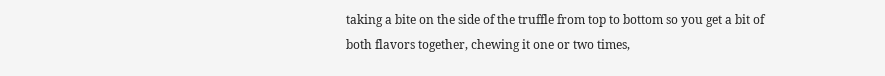taking a bite on the side of the truffle from top to bottom so you get a bit of both flavors together, chewing it one or two times,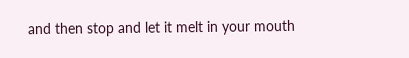and then stop and let it melt in your mouth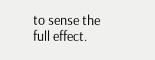to sense the full effect.